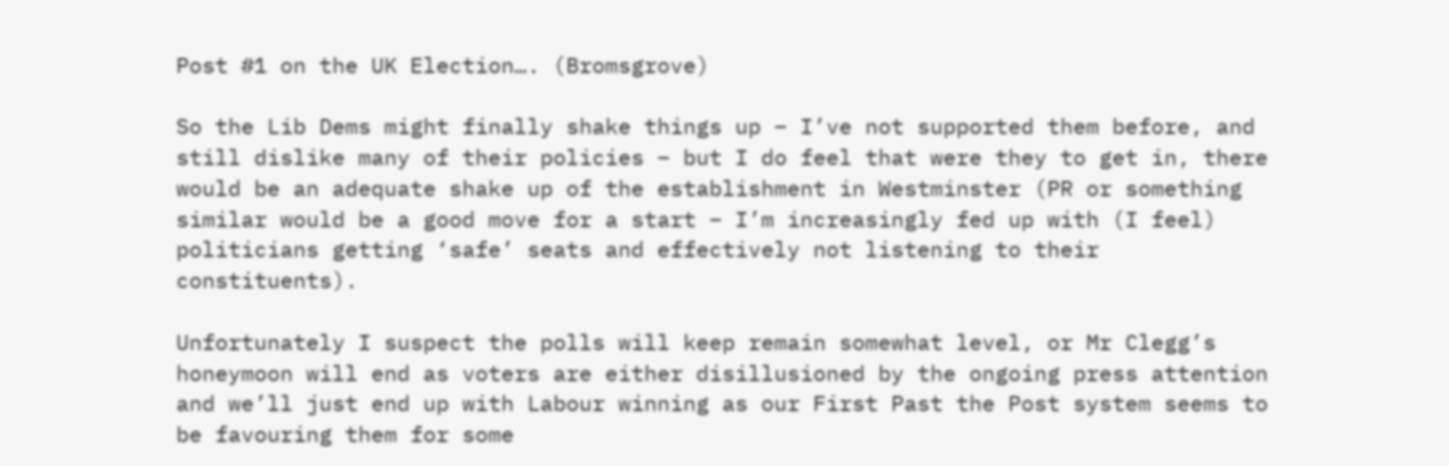Post #1 on the UK Election…. (Bromsgrove)

So the Lib Dems might finally shake things up – I’ve not supported them before, and still dislike many of their policies – but I do feel that were they to get in, there would be an adequate shake up of the establishment in Westminster (PR or something similar would be a good move for a start – I’m increasingly fed up with (I feel) politicians getting ‘safe’ seats and effectively not listening to their constituents).

Unfortunately I suspect the polls will keep remain somewhat level, or Mr Clegg’s honeymoon will end as voters are either disillusioned by the ongoing press attention and we’ll just end up with Labour winning as our First Past the Post system seems to be favouring them for some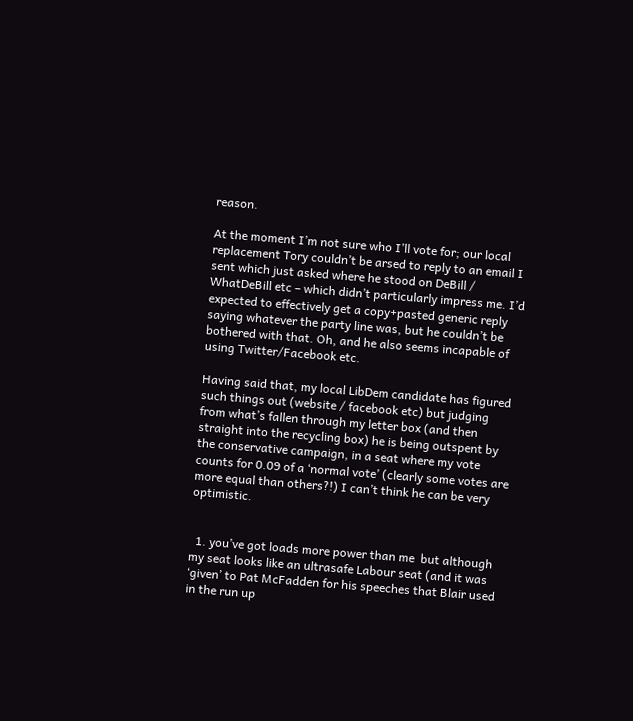reason.

At the moment I’m not sure who I’ll vote for; our local replacement Tory couldn’t be arsed to reply to an email I sent which just asked where he stood on DeBill / WhatDeBill etc – which didn’t particularly impress me. I’d expected to effectively get a copy+pasted generic reply saying whatever the party line was, but he couldn’t be bothered with that. Oh, and he also seems incapable of using Twitter/Facebook etc.

Having said that, my local LibDem candidate has figured such things out (website / facebook etc) but judging from what’s fallen through my letter box (and then straight into the recycling box) he is being outspent by the conservative campaign, in a seat where my vote counts for 0.09 of a ‘normal vote’ (clearly some votes are more equal than others?!) I can’t think he can be very optimistic.


  1. you’ve got loads more power than me  but although my seat looks like an ultrasafe Labour seat (and it was ‘given’ to Pat McFadden for his speeches that Blair used in the run up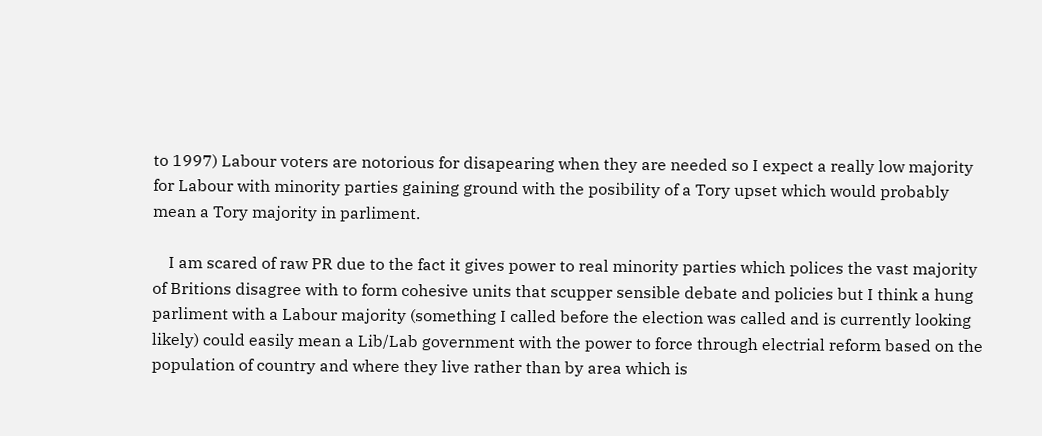to 1997) Labour voters are notorious for disapearing when they are needed so I expect a really low majority for Labour with minority parties gaining ground with the posibility of a Tory upset which would probably mean a Tory majority in parliment.

    I am scared of raw PR due to the fact it gives power to real minority parties which polices the vast majority of Britions disagree with to form cohesive units that scupper sensible debate and policies but I think a hung parliment with a Labour majority (something I called before the election was called and is currently looking likely) could easily mean a Lib/Lab government with the power to force through electrial reform based on the population of country and where they live rather than by area which is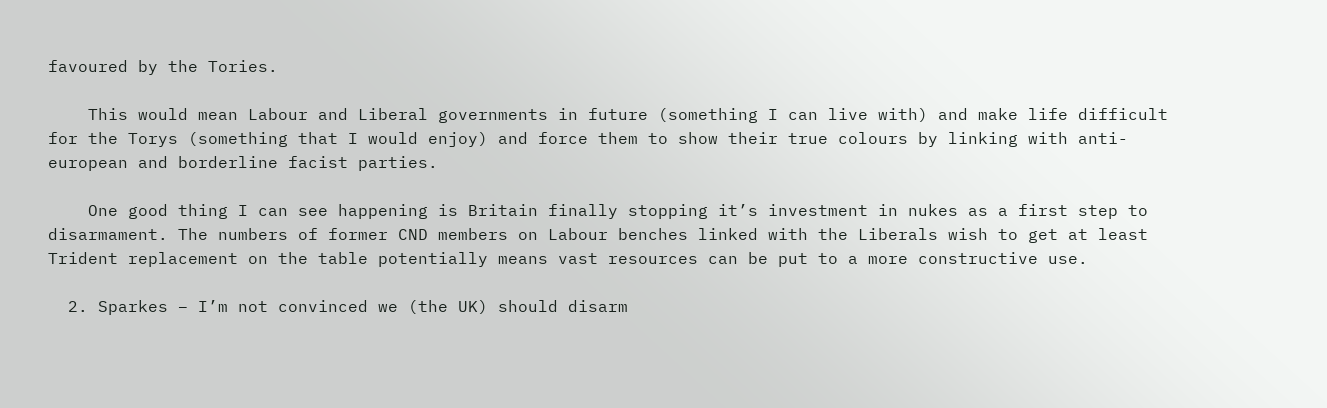favoured by the Tories.

    This would mean Labour and Liberal governments in future (something I can live with) and make life difficult for the Torys (something that I would enjoy) and force them to show their true colours by linking with anti-european and borderline facist parties.

    One good thing I can see happening is Britain finally stopping it’s investment in nukes as a first step to disarmament. The numbers of former CND members on Labour benches linked with the Liberals wish to get at least Trident replacement on the table potentially means vast resources can be put to a more constructive use.

  2. Sparkes – I’m not convinced we (the UK) should disarm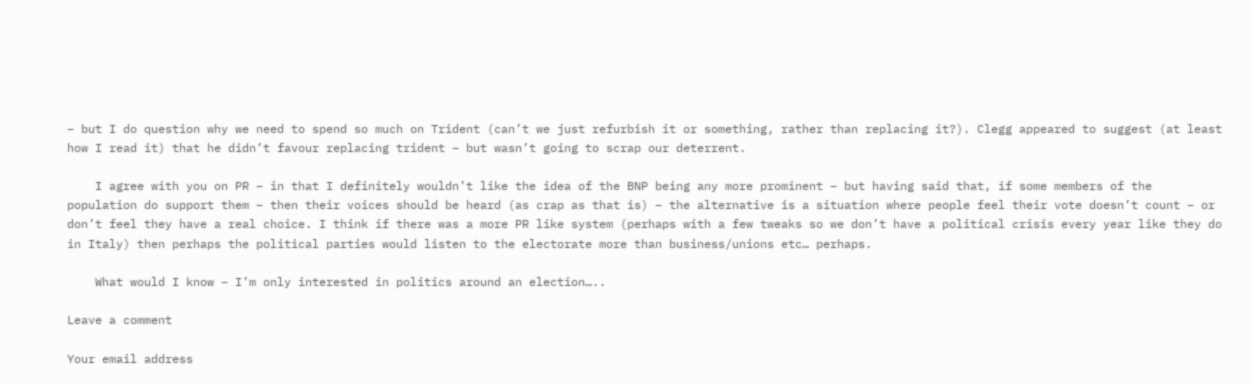– but I do question why we need to spend so much on Trident (can’t we just refurbish it or something, rather than replacing it?). Clegg appeared to suggest (at least how I read it) that he didn’t favour replacing trident – but wasn’t going to scrap our deterrent.

    I agree with you on PR – in that I definitely wouldn’t like the idea of the BNP being any more prominent – but having said that, if some members of the population do support them – then their voices should be heard (as crap as that is) – the alternative is a situation where people feel their vote doesn’t count – or don’t feel they have a real choice. I think if there was a more PR like system (perhaps with a few tweaks so we don’t have a political crisis every year like they do in Italy) then perhaps the political parties would listen to the electorate more than business/unions etc… perhaps.

    What would I know – I’m only interested in politics around an election…..

Leave a comment

Your email address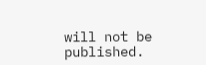will not be published.